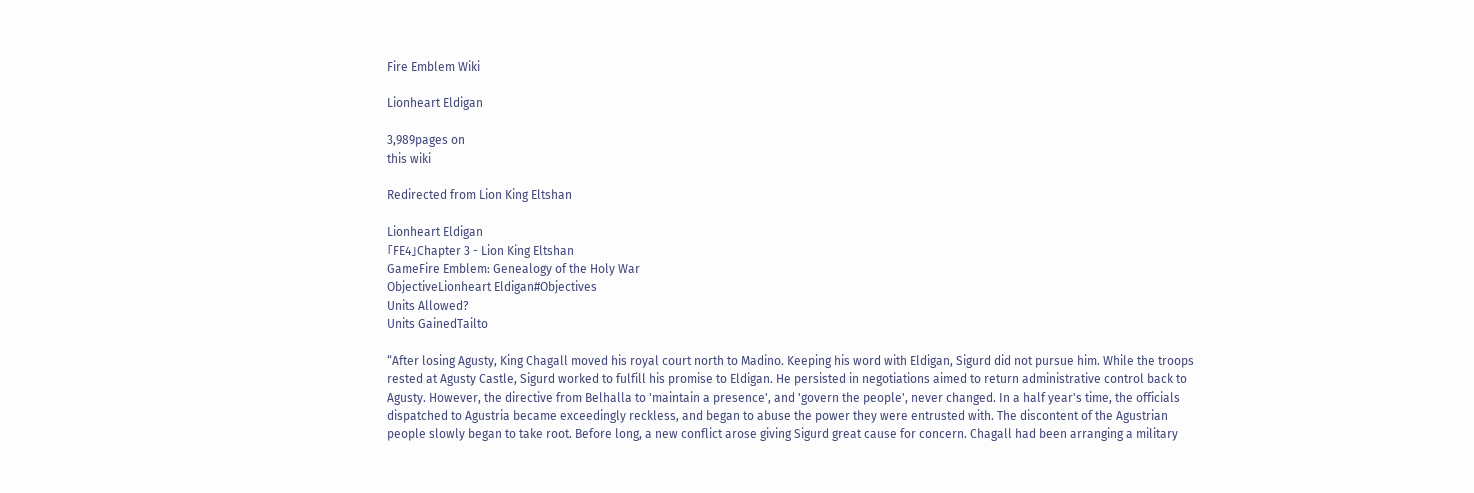Fire Emblem Wiki

Lionheart Eldigan

3,989pages on
this wiki

Redirected from Lion King Eltshan

Lionheart Eldigan
「FE4」Chapter 3 - Lion King Eltshan
GameFire Emblem: Genealogy of the Holy War
ObjectiveLionheart Eldigan#Objectives
Units Allowed?
Units GainedTailto

“After losing Agusty, King Chagall moved his royal court north to Madino. Keeping his word with Eldigan, Sigurd did not pursue him. While the troops rested at Agusty Castle, Sigurd worked to fulfill his promise to Eldigan. He persisted in negotiations aimed to return administrative control back to Agusty. However, the directive from Belhalla to 'maintain a presence', and 'govern the people', never changed. In a half year's time, the officials dispatched to Agustria became exceedingly reckless, and began to abuse the power they were entrusted with. The discontent of the Agustrian people slowly began to take root. Before long, a new conflict arose giving Sigurd great cause for concern. Chagall had been arranging a military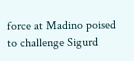force at Madino poised to challenge Sigurd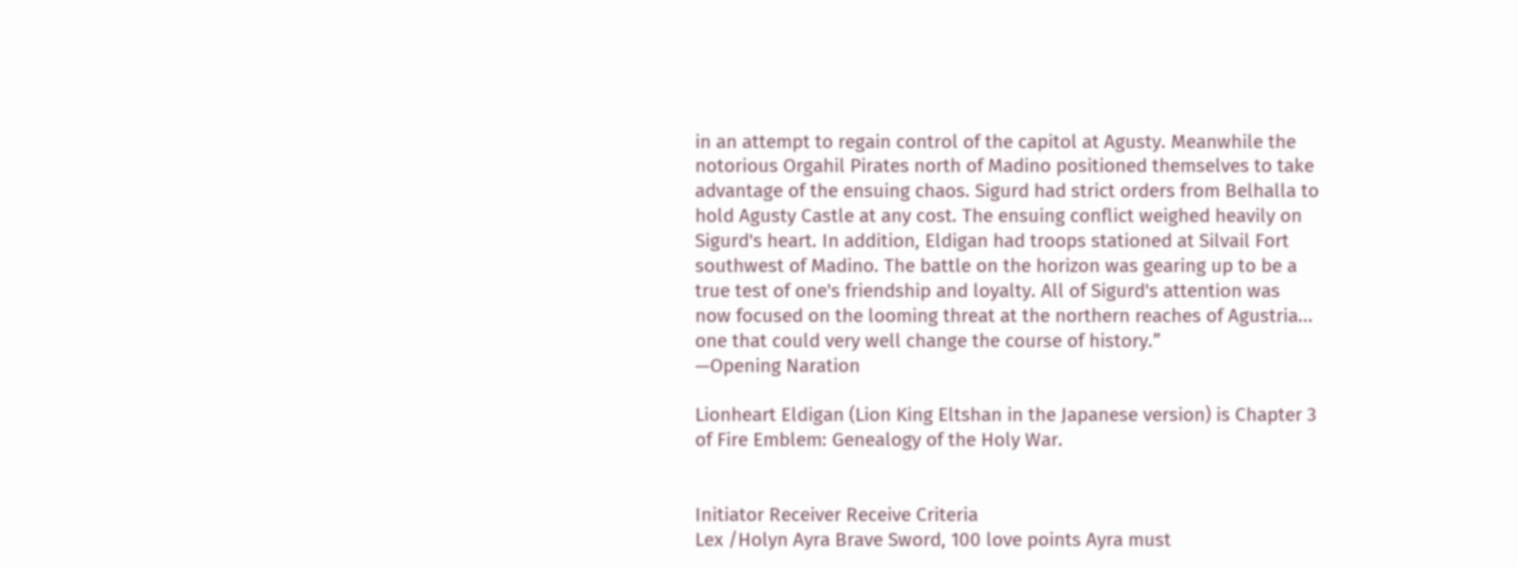in an attempt to regain control of the capitol at Agusty. Meanwhile the notorious Orgahil Pirates north of Madino positioned themselves to take advantage of the ensuing chaos. Sigurd had strict orders from Belhalla to hold Agusty Castle at any cost. The ensuing conflict weighed heavily on Sigurd's heart. In addition, Eldigan had troops stationed at Silvail Fort southwest of Madino. The battle on the horizon was gearing up to be a true test of one's friendship and loyalty. All of Sigurd's attention was now focused on the looming threat at the northern reaches of Agustria... one that could very well change the course of history.”
—Opening Naration

Lionheart Eldigan (Lion King Eltshan in the Japanese version) is Chapter 3 of Fire Emblem: Genealogy of the Holy War.


Initiator Receiver Receive Criteria
Lex /Holyn Ayra Brave Sword, 100 love points Ayra must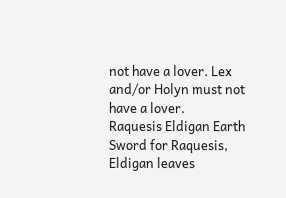not have a lover. Lex and/or Holyn must not have a lover.
Raquesis Eldigan Earth Sword for Raquesis, Eldigan leaves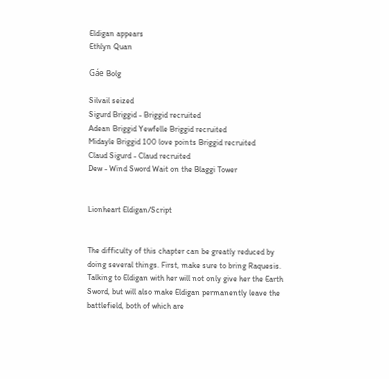Eldigan appears
Ethlyn Quan

Gáe Bolg

Silvail seized
Sigurd Briggid - Briggid recruited
Adean Briggid Yewfelle Briggid recruited
Midayle Briggid 100 love points Briggid recruited
Claud Sigurd - Claud recruited
Dew - Wind Sword Wait on the Blaggi Tower


Lionheart Eldigan/Script


The difficulty of this chapter can be greatly reduced by doing several things. First, make sure to bring Raquesis. Talking to Eldigan with her will not only give her the Earth Sword, but will also make Eldigan permanently leave the battlefield, both of which are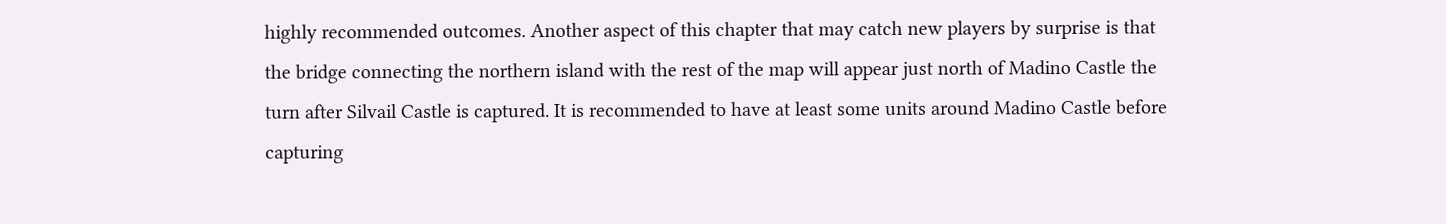highly recommended outcomes. Another aspect of this chapter that may catch new players by surprise is that the bridge connecting the northern island with the rest of the map will appear just north of Madino Castle the turn after Silvail Castle is captured. It is recommended to have at least some units around Madino Castle before capturing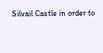Silvail Castle in order to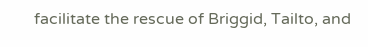facilitate the rescue of Briggid, Tailto, and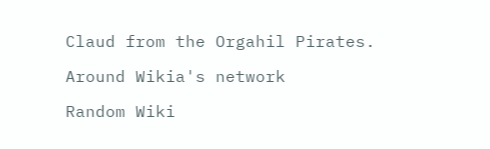Claud from the Orgahil Pirates.

Around Wikia's network

Random Wiki